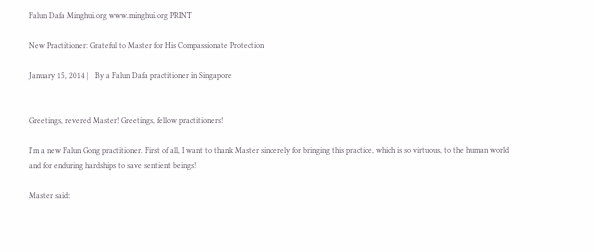Falun Dafa Minghui.org www.minghui.org PRINT

New Practitioner: Grateful to Master for His Compassionate Protection

January 15, 2014 |   By a Falun Dafa practitioner in Singapore


Greetings, revered Master! Greetings, fellow practitioners!

I'm a new Falun Gong practitioner. First of all, I want to thank Master sincerely for bringing this practice, which is so virtuous, to the human world and for enduring hardships to save sentient beings!

Master said: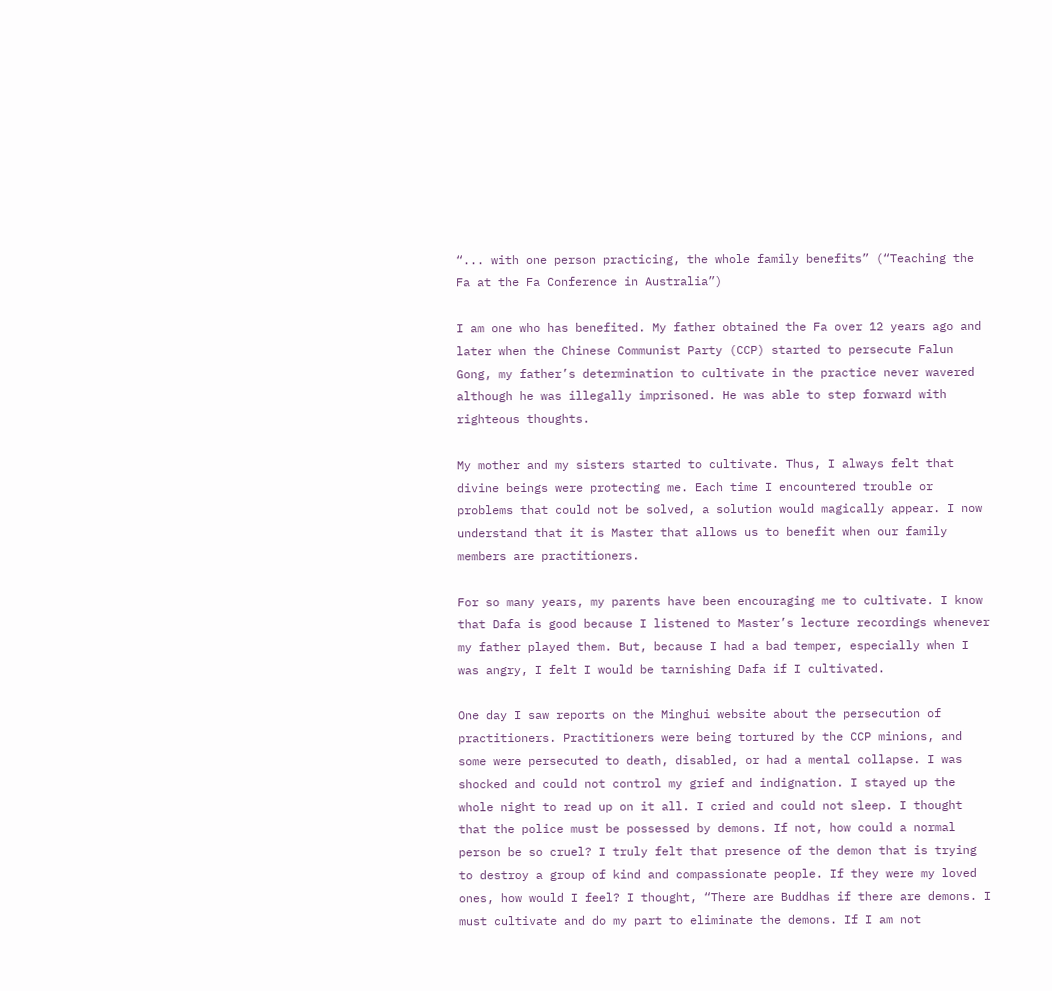“... with one person practicing, the whole family benefits” (“Teaching the Fa at the Fa Conference in Australia”)

I am one who has benefited. My father obtained the Fa over 12 years ago and later when the Chinese Communist Party (CCP) started to persecute Falun Gong, my father’s determination to cultivate in the practice never wavered although he was illegally imprisoned. He was able to step forward with righteous thoughts.

My mother and my sisters started to cultivate. Thus, I always felt that divine beings were protecting me. Each time I encountered trouble or problems that could not be solved, a solution would magically appear. I now understand that it is Master that allows us to benefit when our family members are practitioners.

For so many years, my parents have been encouraging me to cultivate. I know that Dafa is good because I listened to Master’s lecture recordings whenever my father played them. But, because I had a bad temper, especially when I was angry, I felt I would be tarnishing Dafa if I cultivated.

One day I saw reports on the Minghui website about the persecution of practitioners. Practitioners were being tortured by the CCP minions, and some were persecuted to death, disabled, or had a mental collapse. I was shocked and could not control my grief and indignation. I stayed up the whole night to read up on it all. I cried and could not sleep. I thought that the police must be possessed by demons. If not, how could a normal person be so cruel? I truly felt that presence of the demon that is trying to destroy a group of kind and compassionate people. If they were my loved ones, how would I feel? I thought, “There are Buddhas if there are demons. I must cultivate and do my part to eliminate the demons. If I am not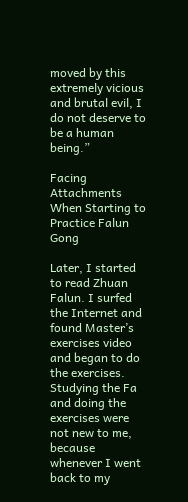moved by this extremely vicious and brutal evil, I do not deserve to be a human being.”

Facing Attachments When Starting to Practice Falun Gong

Later, I started to read Zhuan Falun. I surfed the Internet and found Master’s exercises video and began to do the exercises. Studying the Fa and doing the exercises were not new to me, because whenever I went back to my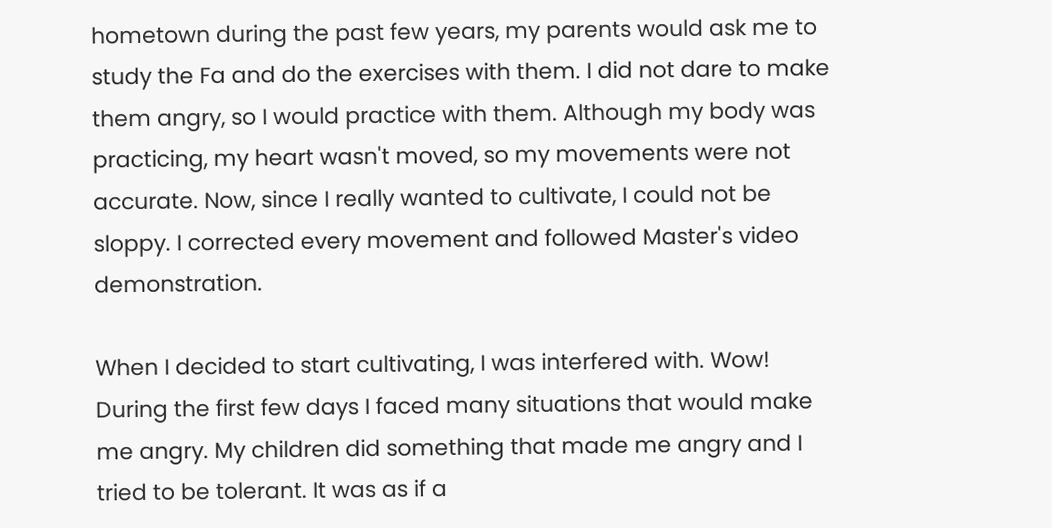hometown during the past few years, my parents would ask me to study the Fa and do the exercises with them. I did not dare to make them angry, so I would practice with them. Although my body was practicing, my heart wasn't moved, so my movements were not accurate. Now, since I really wanted to cultivate, I could not be sloppy. I corrected every movement and followed Master's video demonstration.

When I decided to start cultivating, I was interfered with. Wow! During the first few days I faced many situations that would make me angry. My children did something that made me angry and I tried to be tolerant. It was as if a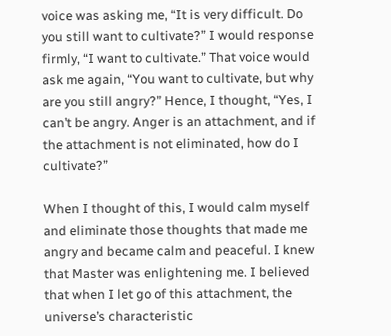voice was asking me, “It is very difficult. Do you still want to cultivate?” I would response firmly, “I want to cultivate.” That voice would ask me again, “You want to cultivate, but why are you still angry?” Hence, I thought, “Yes, I can’t be angry. Anger is an attachment, and if the attachment is not eliminated, how do I cultivate?”

When I thought of this, I would calm myself and eliminate those thoughts that made me angry and became calm and peaceful. I knew that Master was enlightening me. I believed that when I let go of this attachment, the universe’s characteristic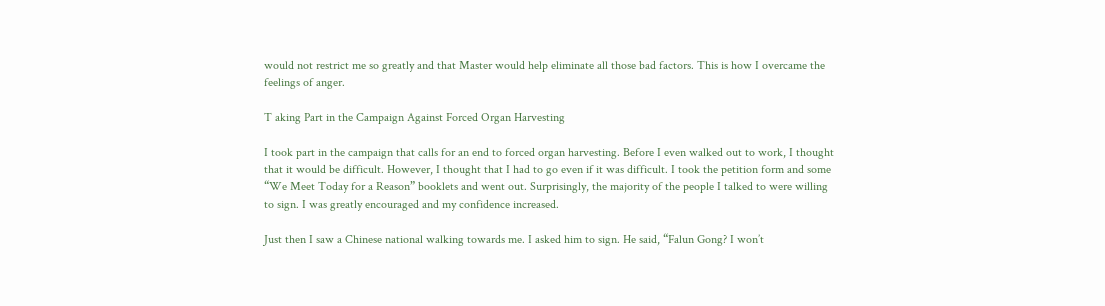would not restrict me so greatly and that Master would help eliminate all those bad factors. This is how I overcame the feelings of anger.

T aking Part in the Campaign Against Forced Organ Harvesting

I took part in the campaign that calls for an end to forced organ harvesting. Before I even walked out to work, I thought that it would be difficult. However, I thought that I had to go even if it was difficult. I took the petition form and some “We Meet Today for a Reason” booklets and went out. Surprisingly, the majority of the people I talked to were willing to sign. I was greatly encouraged and my confidence increased.

Just then I saw a Chinese national walking towards me. I asked him to sign. He said, “Falun Gong? I won’t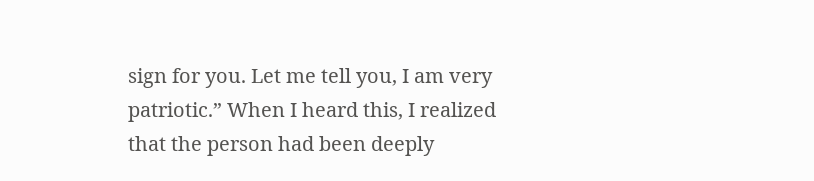sign for you. Let me tell you, I am very patriotic.” When I heard this, I realized that the person had been deeply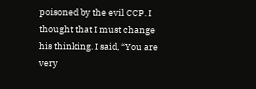poisoned by the evil CCP. I thought that I must change his thinking. I said, “You are very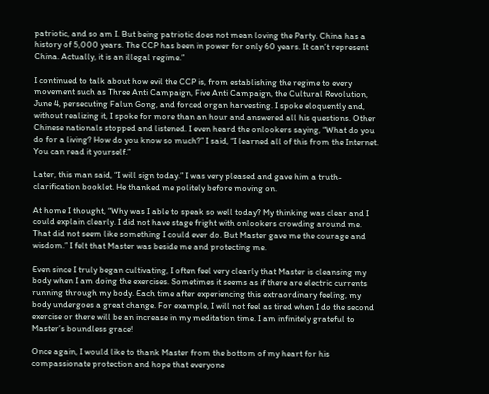patriotic, and so am I. But being patriotic does not mean loving the Party. China has a history of 5,000 years. The CCP has been in power for only 60 years. It can’t represent China. Actually, it is an illegal regime.”

I continued to talk about how evil the CCP is, from establishing the regime to every movement such as Three Anti Campaign, Five Anti Campaign, the Cultural Revolution, June 4, persecuting Falun Gong, and forced organ harvesting. I spoke eloquently and, without realizing it, I spoke for more than an hour and answered all his questions. Other Chinese nationals stopped and listened. I even heard the onlookers saying, “What do you do for a living? How do you know so much?” I said, “I learned all of this from the Internet. You can read it yourself.”

Later, this man said, “I will sign today.” I was very pleased and gave him a truth-clarification booklet. He thanked me politely before moving on.

At home I thought, “Why was I able to speak so well today? My thinking was clear and I could explain clearly. I did not have stage fright with onlookers crowding around me. That did not seem like something I could ever do. But Master gave me the courage and wisdom.” I felt that Master was beside me and protecting me.

Even since I truly began cultivating, I often feel very clearly that Master is cleansing my body when I am doing the exercises. Sometimes it seems as if there are electric currents running through my body. Each time after experiencing this extraordinary feeling, my body undergoes a great change. For example, I will not feel as tired when I do the second exercise or there will be an increase in my meditation time. I am infinitely grateful to Master’s boundless grace!

Once again, I would like to thank Master from the bottom of my heart for his compassionate protection and hope that everyone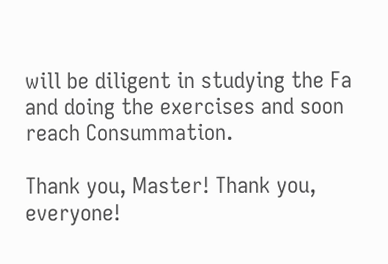will be diligent in studying the Fa and doing the exercises and soon reach Consummation.

Thank you, Master! Thank you, everyone!